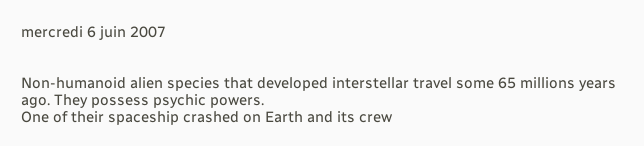mercredi 6 juin 2007


Non-humanoid alien species that developed interstellar travel some 65 millions years ago. They possess psychic powers.
One of their spaceship crashed on Earth and its crew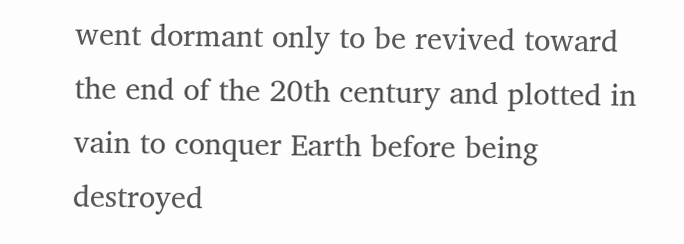went dormant only to be revived toward the end of the 20th century and plotted in vain to conquer Earth before being destroyed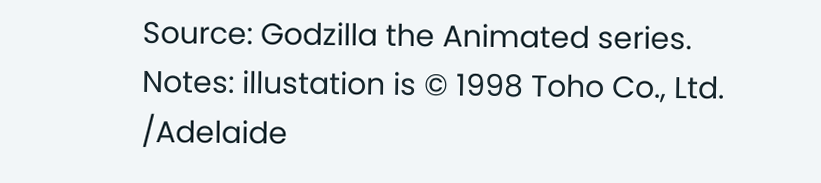Source: Godzilla the Animated series.
Notes: illustation is © 1998 Toho Co., Ltd. /Adelaide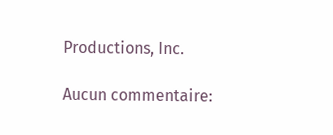Productions, Inc.

Aucun commentaire: